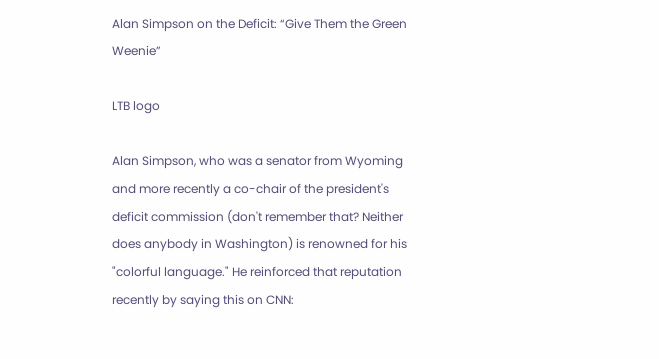Alan Simpson on the Deficit: “Give Them the Green Weenie”

LTB logo

Alan Simpson, who was a senator from Wyoming and more recently a co-chair of the president's deficit commission (don't remember that? Neither does anybody in Washington) is renowned for his "colorful language." He reinforced that reputation recently by saying this on CNN: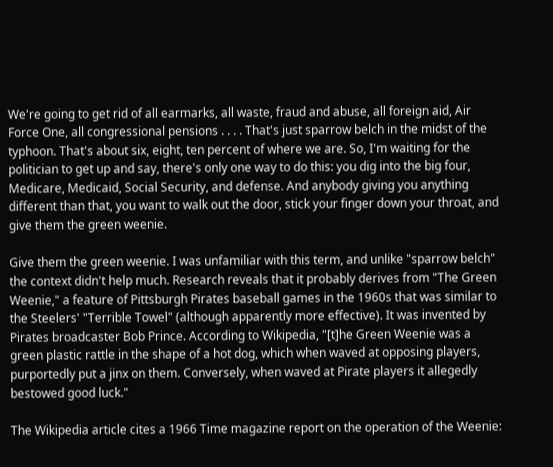We're going to get rid of all earmarks, all waste, fraud and abuse, all foreign aid, Air Force One, all congressional pensions . . . . That's just sparrow belch in the midst of the typhoon. That's about six, eight, ten percent of where we are. So, I'm waiting for the politician to get up and say, there's only one way to do this: you dig into the big four, Medicare, Medicaid, Social Security, and defense. And anybody giving you anything different than that, you want to walk out the door, stick your finger down your throat, and give them the green weenie.

Give them the green weenie. I was unfamiliar with this term, and unlike "sparrow belch" the context didn't help much. Research reveals that it probably derives from "The Green Weenie," a feature of Pittsburgh Pirates baseball games in the 1960s that was similar to the Steelers' "Terrible Towel" (although apparently more effective). It was invented by Pirates broadcaster Bob Prince. According to Wikipedia, "[t]he Green Weenie was a green plastic rattle in the shape of a hot dog, which when waved at opposing players, purportedly put a jinx on them. Conversely, when waved at Pirate players it allegedly bestowed good luck."

The Wikipedia article cites a 1966 Time magazine report on the operation of the Weenie: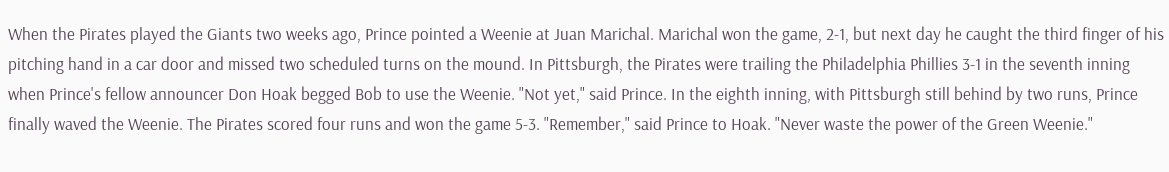When the Pirates played the Giants two weeks ago, Prince pointed a Weenie at Juan Marichal. Marichal won the game, 2-1, but next day he caught the third finger of his pitching hand in a car door and missed two scheduled turns on the mound. In Pittsburgh, the Pirates were trailing the Philadelphia Phillies 3-1 in the seventh inning when Prince's fellow announcer Don Hoak begged Bob to use the Weenie. "Not yet," said Prince. In the eighth inning, with Pittsburgh still behind by two runs, Prince finally waved the Weenie. The Pirates scored four runs and won the game 5-3. "Remember," said Prince to Hoak. "Never waste the power of the Green Weenie."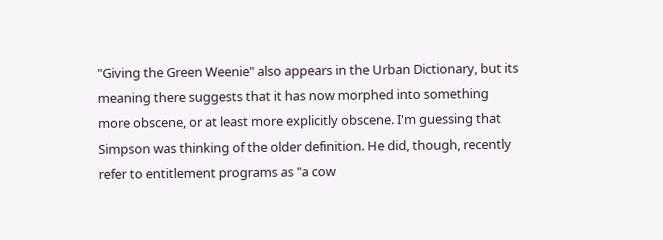"Giving the Green Weenie" also appears in the Urban Dictionary, but its meaning there suggests that it has now morphed into something more obscene, or at least more explicitly obscene. I'm guessing that Simpson was thinking of the older definition. He did, though, recently refer to entitlement programs as "a cow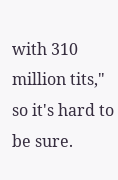with 310 million tits," so it's hard to be sure.